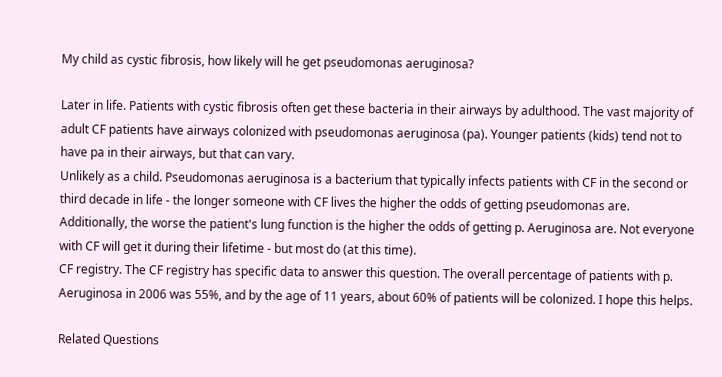My child as cystic fibrosis, how likely will he get pseudomonas aeruginosa?

Later in life. Patients with cystic fibrosis often get these bacteria in their airways by adulthood. The vast majority of adult CF patients have airways colonized with pseudomonas aeruginosa (pa). Younger patients (kids) tend not to have pa in their airways, but that can vary.
Unlikely as a child. Pseudomonas aeruginosa is a bacterium that typically infects patients with CF in the second or third decade in life - the longer someone with CF lives the higher the odds of getting pseudomonas are. Additionally, the worse the patient's lung function is the higher the odds of getting p. Aeruginosa are. Not everyone with CF will get it during their lifetime - but most do (at this time).
CF registry. The CF registry has specific data to answer this question. The overall percentage of patients with p. Aeruginosa in 2006 was 55%, and by the age of 11 years, about 60% of patients will be colonized. I hope this helps.

Related Questions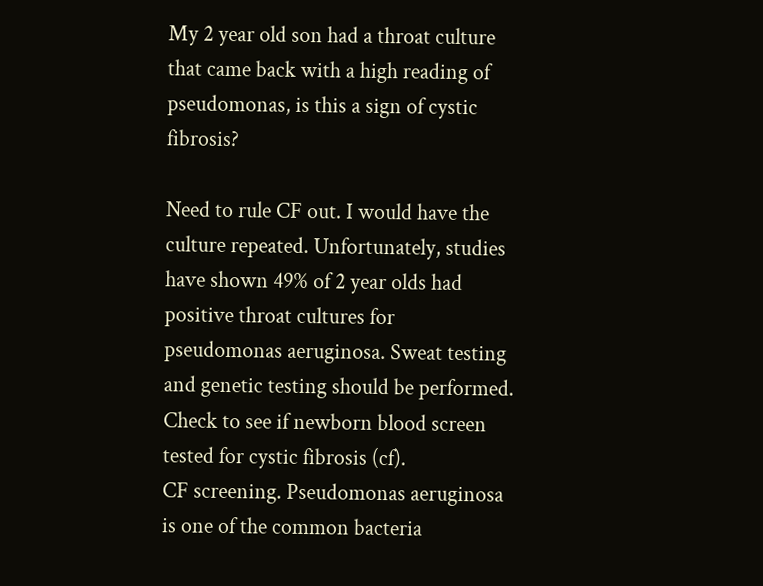My 2 year old son had a throat culture that came back with a high reading of pseudomonas, is this a sign of cystic fibrosis?

Need to rule CF out. I would have the culture repeated. Unfortunately, studies have shown 49% of 2 year olds had positive throat cultures for pseudomonas aeruginosa. Sweat testing and genetic testing should be performed. Check to see if newborn blood screen tested for cystic fibrosis (cf).
CF screening. Pseudomonas aeruginosa is one of the common bacteria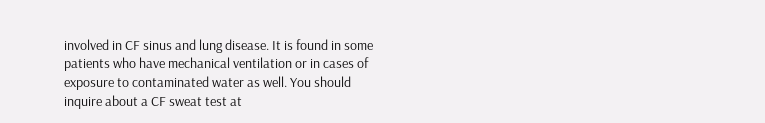involved in CF sinus and lung disease. It is found in some patients who have mechanical ventilation or in cases of exposure to contaminated water as well. You should inquire about a CF sweat test at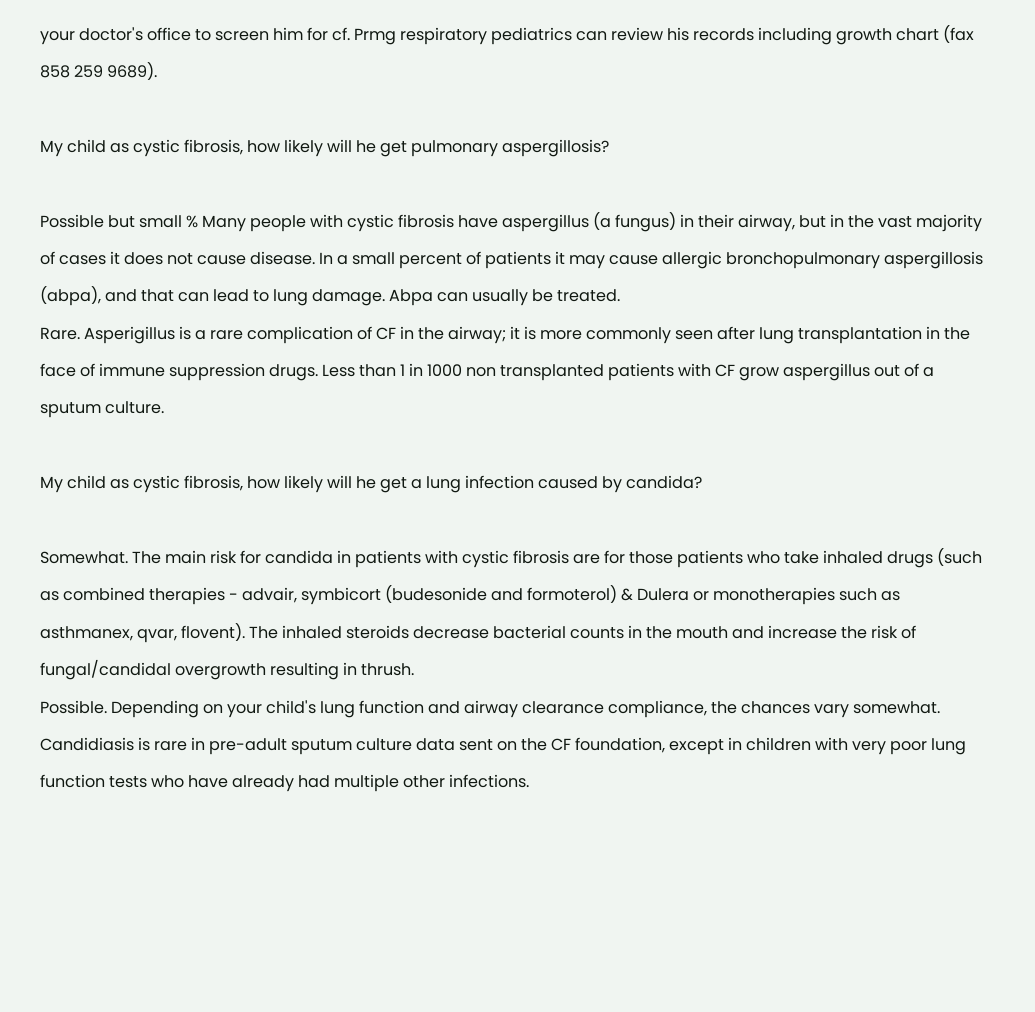your doctor's office to screen him for cf. Prmg respiratory pediatrics can review his records including growth chart (fax 858 259 9689).

My child as cystic fibrosis, how likely will he get pulmonary aspergillosis?

Possible but small % Many people with cystic fibrosis have aspergillus (a fungus) in their airway, but in the vast majority of cases it does not cause disease. In a small percent of patients it may cause allergic bronchopulmonary aspergillosis (abpa), and that can lead to lung damage. Abpa can usually be treated.
Rare. Asperigillus is a rare complication of CF in the airway; it is more commonly seen after lung transplantation in the face of immune suppression drugs. Less than 1 in 1000 non transplanted patients with CF grow aspergillus out of a sputum culture.

My child as cystic fibrosis, how likely will he get a lung infection caused by candida?

Somewhat. The main risk for candida in patients with cystic fibrosis are for those patients who take inhaled drugs (such as combined therapies - advair, symbicort (budesonide and formoterol) & Dulera or monotherapies such as asthmanex, qvar, flovent). The inhaled steroids decrease bacterial counts in the mouth and increase the risk of fungal/candidal overgrowth resulting in thrush.
Possible. Depending on your child's lung function and airway clearance compliance, the chances vary somewhat. Candidiasis is rare in pre-adult sputum culture data sent on the CF foundation, except in children with very poor lung function tests who have already had multiple other infections.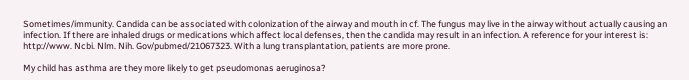Sometimes/immunity. Candida can be associated with colonization of the airway and mouth in cf. The fungus may live in the airway without actually causing an infection. If there are inhaled drugs or medications which affect local defenses, then the candida may result in an infection. A reference for your interest is: http://www. Ncbi. Nlm. Nih. Gov/pubmed/21067323. With a lung transplantation, patients are more prone.

My child has asthma are they more likely to get pseudomonas aeruginosa?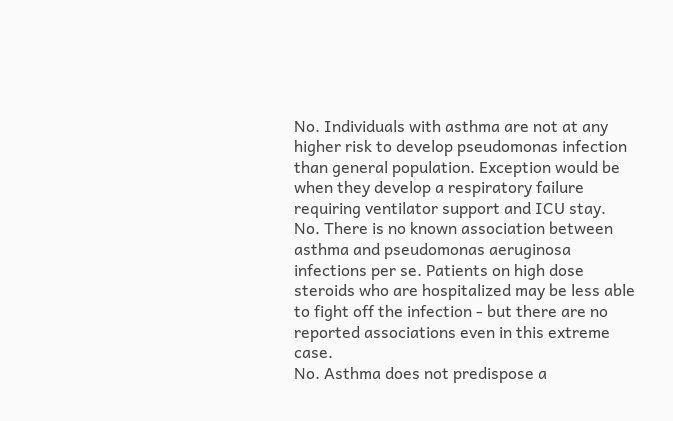No. Individuals with asthma are not at any higher risk to develop pseudomonas infection than general population. Exception would be when they develop a respiratory failure requiring ventilator support and ICU stay.
No. There is no known association between asthma and pseudomonas aeruginosa infections per se. Patients on high dose steroids who are hospitalized may be less able to fight off the infection - but there are no reported associations even in this extreme case.
No. Asthma does not predispose a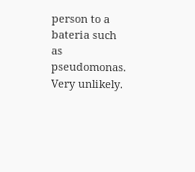person to a bateria such as pseudomonas. Very unlikely.